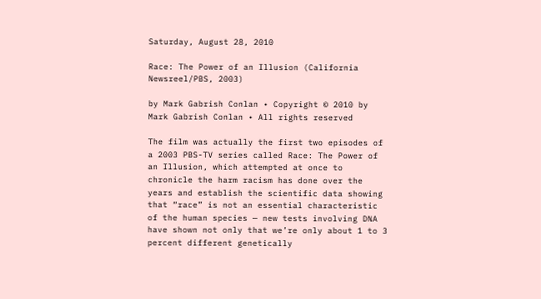Saturday, August 28, 2010

Race: The Power of an Illusion (California Newsreel/PBS, 2003)

by Mark Gabrish Conlan • Copyright © 2010 by Mark Gabrish Conlan • All rights reserved

The film was actually the first two episodes of a 2003 PBS-TV series called Race: The Power of an Illusion, which attempted at once to chronicle the harm racism has done over the years and establish the scientific data showing that “race” is not an essential characteristic of the human species — new tests involving DNA have shown not only that we’re only about 1 to 3 percent different genetically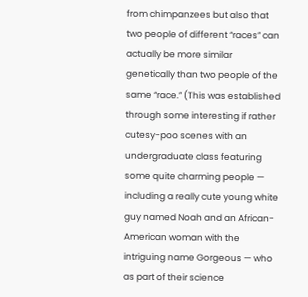from chimpanzees but also that two people of different “races” can actually be more similar genetically than two people of the same “race.” (This was established through some interesting if rather cutesy-poo scenes with an undergraduate class featuring some quite charming people — including a really cute young white guy named Noah and an African-American woman with the intriguing name Gorgeous — who as part of their science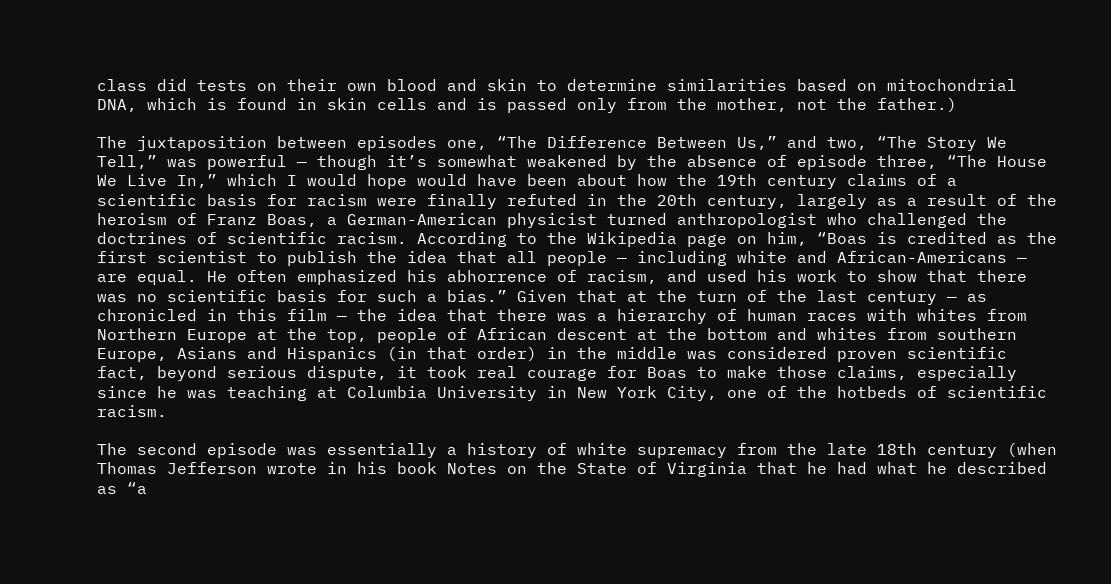class did tests on their own blood and skin to determine similarities based on mitochondrial DNA, which is found in skin cells and is passed only from the mother, not the father.)

The juxtaposition between episodes one, “The Difference Between Us,” and two, “The Story We Tell,” was powerful — though it’s somewhat weakened by the absence of episode three, “The House We Live In,” which I would hope would have been about how the 19th century claims of a scientific basis for racism were finally refuted in the 20th century, largely as a result of the heroism of Franz Boas, a German-American physicist turned anthropologist who challenged the doctrines of scientific racism. According to the Wikipedia page on him, “Boas is credited as the first scientist to publish the idea that all people — including white and African-Americans — are equal. He often emphasized his abhorrence of racism, and used his work to show that there was no scientific basis for such a bias.” Given that at the turn of the last century — as chronicled in this film — the idea that there was a hierarchy of human races with whites from Northern Europe at the top, people of African descent at the bottom and whites from southern Europe, Asians and Hispanics (in that order) in the middle was considered proven scientific fact, beyond serious dispute, it took real courage for Boas to make those claims, especially since he was teaching at Columbia University in New York City, one of the hotbeds of scientific racism.

The second episode was essentially a history of white supremacy from the late 18th century (when Thomas Jefferson wrote in his book Notes on the State of Virginia that he had what he described as “a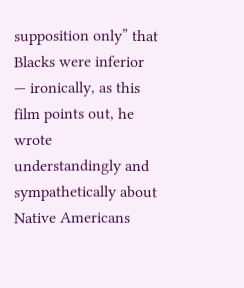supposition only” that Blacks were inferior — ironically, as this film points out, he wrote understandingly and sympathetically about Native Americans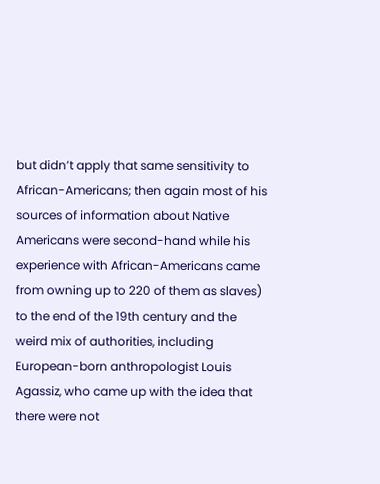but didn’t apply that same sensitivity to African-Americans; then again most of his sources of information about Native Americans were second-hand while his experience with African-Americans came from owning up to 220 of them as slaves) to the end of the 19th century and the weird mix of authorities, including European-born anthropologist Louis Agassiz, who came up with the idea that there were not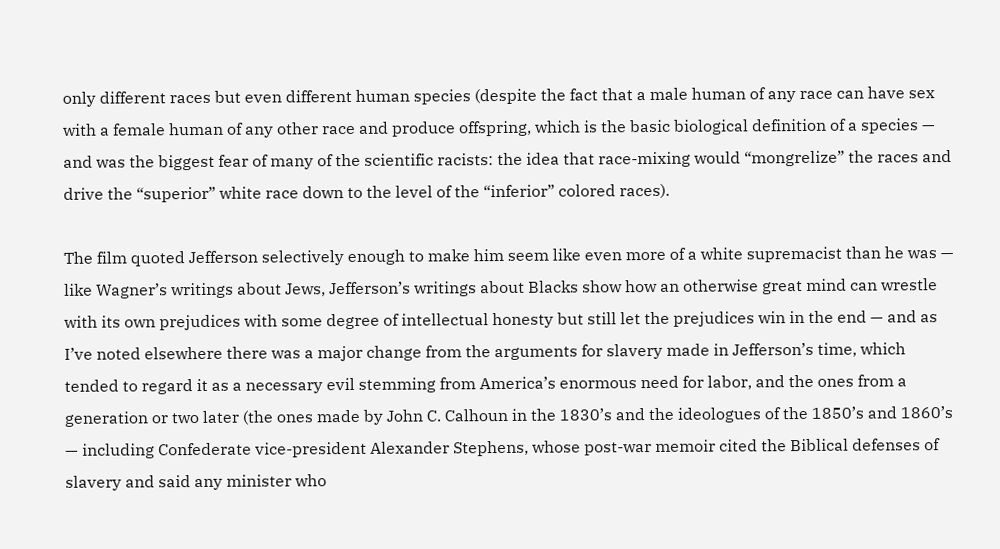only different races but even different human species (despite the fact that a male human of any race can have sex with a female human of any other race and produce offspring, which is the basic biological definition of a species — and was the biggest fear of many of the scientific racists: the idea that race-mixing would “mongrelize” the races and drive the “superior” white race down to the level of the “inferior” colored races).

The film quoted Jefferson selectively enough to make him seem like even more of a white supremacist than he was — like Wagner’s writings about Jews, Jefferson’s writings about Blacks show how an otherwise great mind can wrestle with its own prejudices with some degree of intellectual honesty but still let the prejudices win in the end — and as I’ve noted elsewhere there was a major change from the arguments for slavery made in Jefferson’s time, which tended to regard it as a necessary evil stemming from America’s enormous need for labor, and the ones from a generation or two later (the ones made by John C. Calhoun in the 1830’s and the ideologues of the 1850’s and 1860’s — including Confederate vice-president Alexander Stephens, whose post-war memoir cited the Biblical defenses of slavery and said any minister who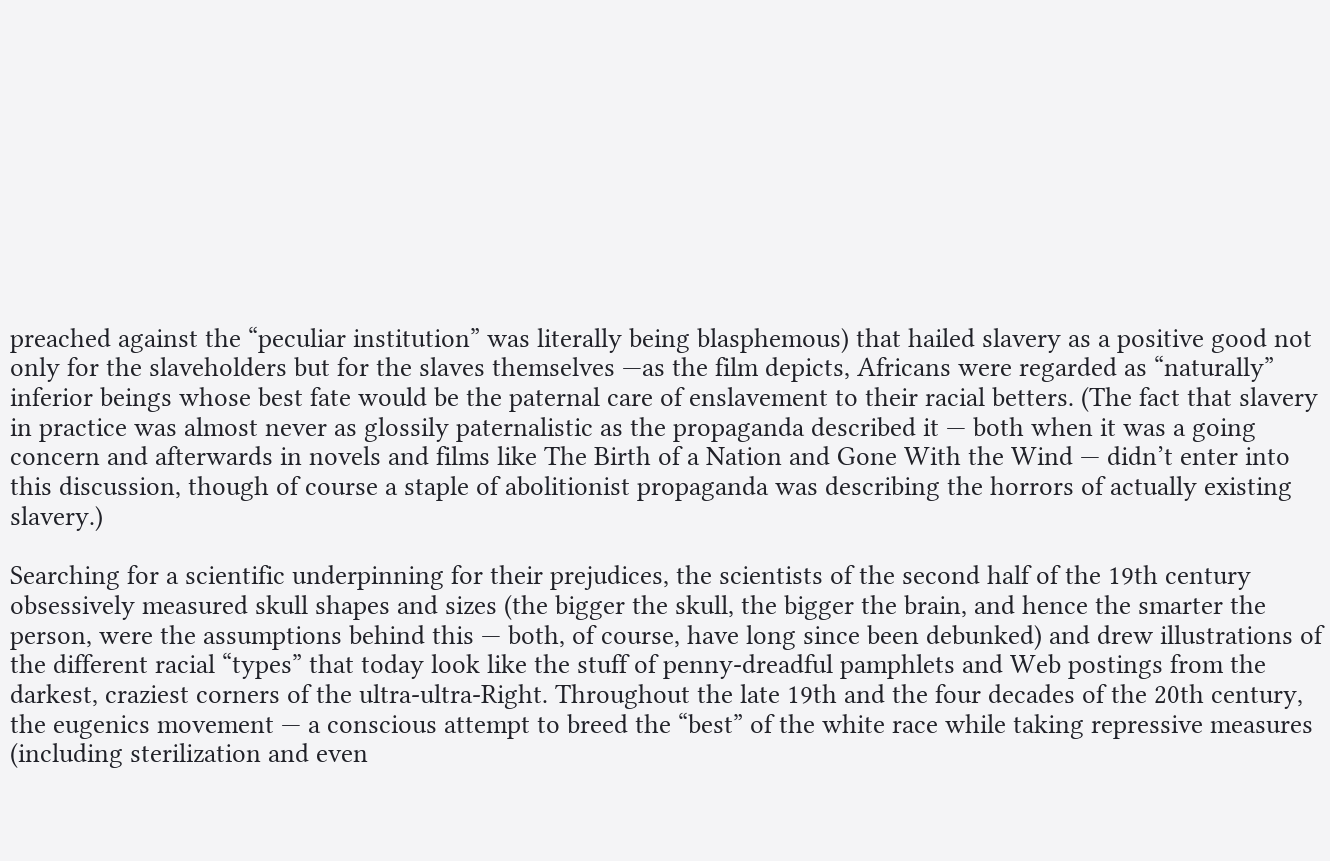preached against the “peculiar institution” was literally being blasphemous) that hailed slavery as a positive good not only for the slaveholders but for the slaves themselves —as the film depicts, Africans were regarded as “naturally” inferior beings whose best fate would be the paternal care of enslavement to their racial betters. (The fact that slavery in practice was almost never as glossily paternalistic as the propaganda described it — both when it was a going concern and afterwards in novels and films like The Birth of a Nation and Gone With the Wind — didn’t enter into this discussion, though of course a staple of abolitionist propaganda was describing the horrors of actually existing slavery.)

Searching for a scientific underpinning for their prejudices, the scientists of the second half of the 19th century obsessively measured skull shapes and sizes (the bigger the skull, the bigger the brain, and hence the smarter the person, were the assumptions behind this — both, of course, have long since been debunked) and drew illustrations of the different racial “types” that today look like the stuff of penny-dreadful pamphlets and Web postings from the darkest, craziest corners of the ultra-ultra-Right. Throughout the late 19th and the four decades of the 20th century, the eugenics movement — a conscious attempt to breed the “best” of the white race while taking repressive measures (including sterilization and even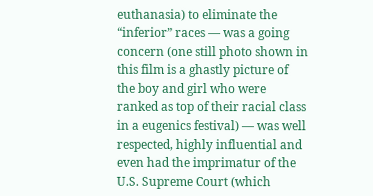euthanasia) to eliminate the “inferior” races — was a going concern (one still photo shown in this film is a ghastly picture of the boy and girl who were ranked as top of their racial class in a eugenics festival) — was well respected, highly influential and even had the imprimatur of the U.S. Supreme Court (which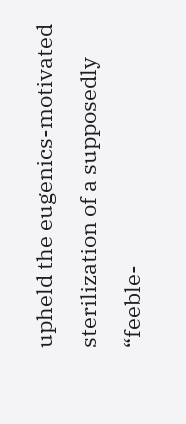upheld the eugenics-motivated sterilization of a supposedly “feeble-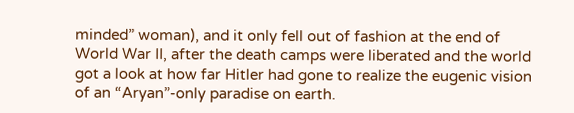minded” woman), and it only fell out of fashion at the end of World War II, after the death camps were liberated and the world got a look at how far Hitler had gone to realize the eugenic vision of an “Aryan”-only paradise on earth.